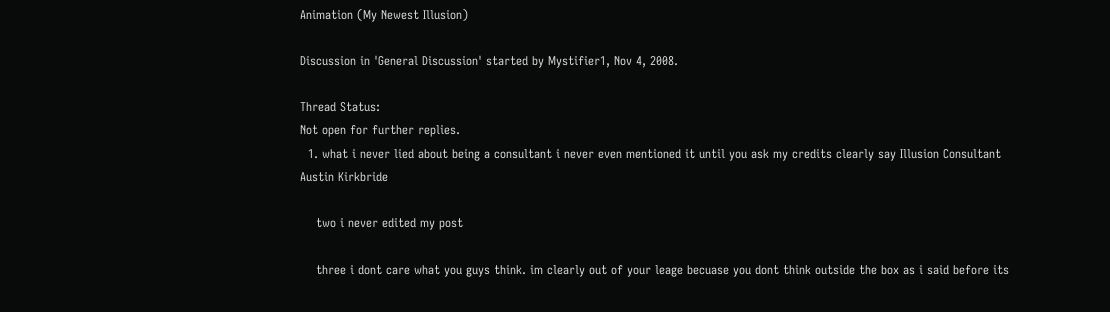Animation (My Newest Illusion)

Discussion in 'General Discussion' started by Mystifier1, Nov 4, 2008.

Thread Status:
Not open for further replies.
  1. what i never lied about being a consultant i never even mentioned it until you ask my credits clearly say Illusion Consultant Austin Kirkbride

    two i never edited my post

    three i dont care what you guys think. im clearly out of your leage becuase you dont think outside the box as i said before its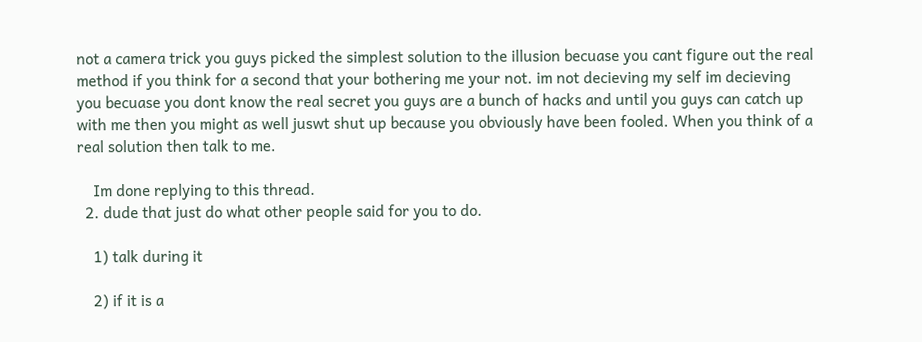not a camera trick you guys picked the simplest solution to the illusion becuase you cant figure out the real method if you think for a second that your bothering me your not. im not decieving my self im decieving you becuase you dont know the real secret you guys are a bunch of hacks and until you guys can catch up with me then you might as well juswt shut up because you obviously have been fooled. When you think of a real solution then talk to me.

    Im done replying to this thread.
  2. dude that just do what other people said for you to do.

    1) talk during it

    2) if it is a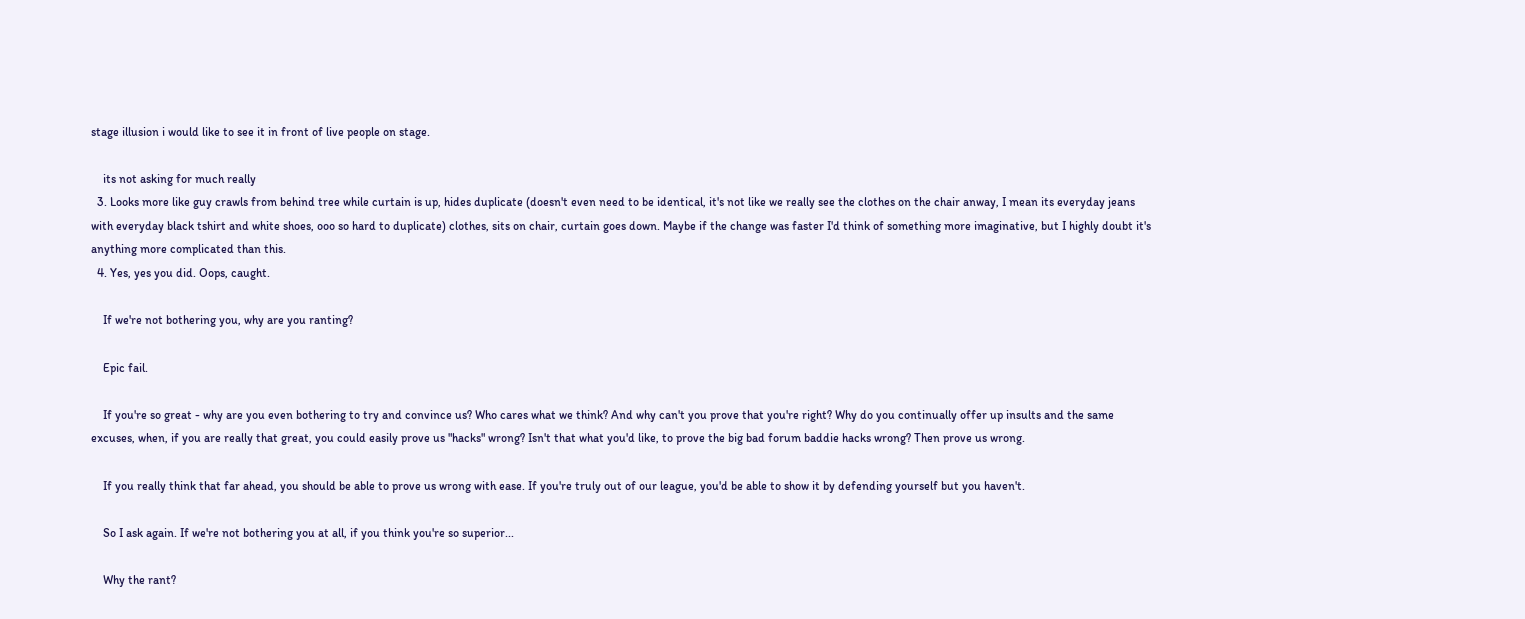stage illusion i would like to see it in front of live people on stage.

    its not asking for much really
  3. Looks more like guy crawls from behind tree while curtain is up, hides duplicate (doesn't even need to be identical, it's not like we really see the clothes on the chair anway, I mean its everyday jeans with everyday black tshirt and white shoes, ooo so hard to duplicate) clothes, sits on chair, curtain goes down. Maybe if the change was faster I'd think of something more imaginative, but I highly doubt it's anything more complicated than this.
  4. Yes, yes you did. Oops, caught.

    If we're not bothering you, why are you ranting?

    Epic fail.

    If you're so great - why are you even bothering to try and convince us? Who cares what we think? And why can't you prove that you're right? Why do you continually offer up insults and the same excuses, when, if you are really that great, you could easily prove us "hacks" wrong? Isn't that what you'd like, to prove the big bad forum baddie hacks wrong? Then prove us wrong.

    If you really think that far ahead, you should be able to prove us wrong with ease. If you're truly out of our league, you'd be able to show it by defending yourself but you haven't.

    So I ask again. If we're not bothering you at all, if you think you're so superior...

    Why the rant?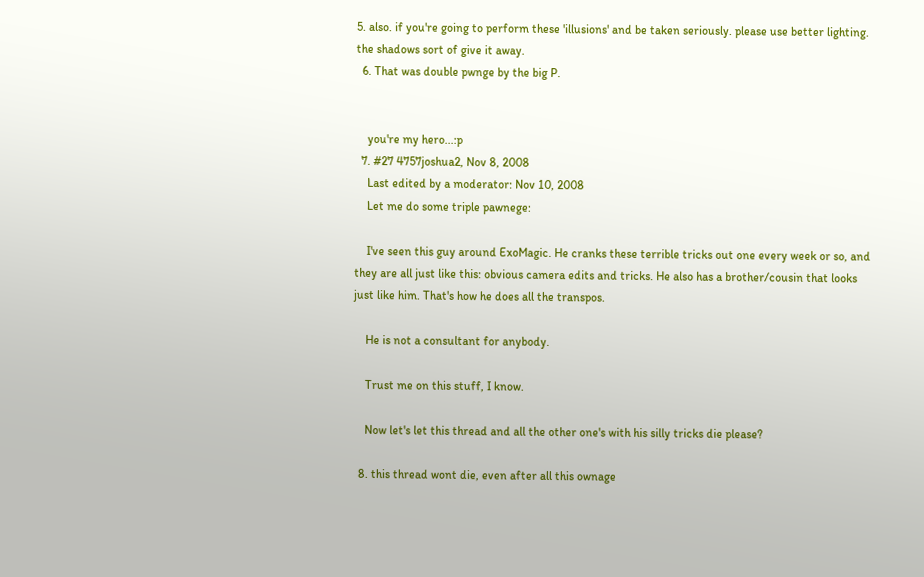5. also. if you're going to perform these 'illusions' and be taken seriously. please use better lighting. the shadows sort of give it away.
  6. That was double pwnge by the big P.


    you're my hero...:p
  7. #27 4757joshua2, Nov 8, 2008
    Last edited by a moderator: Nov 10, 2008
    Let me do some triple pawnege:

    I've seen this guy around ExoMagic. He cranks these terrible tricks out one every week or so, and they are all just like this: obvious camera edits and tricks. He also has a brother/cousin that looks just like him. That's how he does all the transpos.

    He is not a consultant for anybody.

    Trust me on this stuff, I know.

    Now let's let this thread and all the other one's with his silly tricks die please?

  8. this thread wont die, even after all this ownage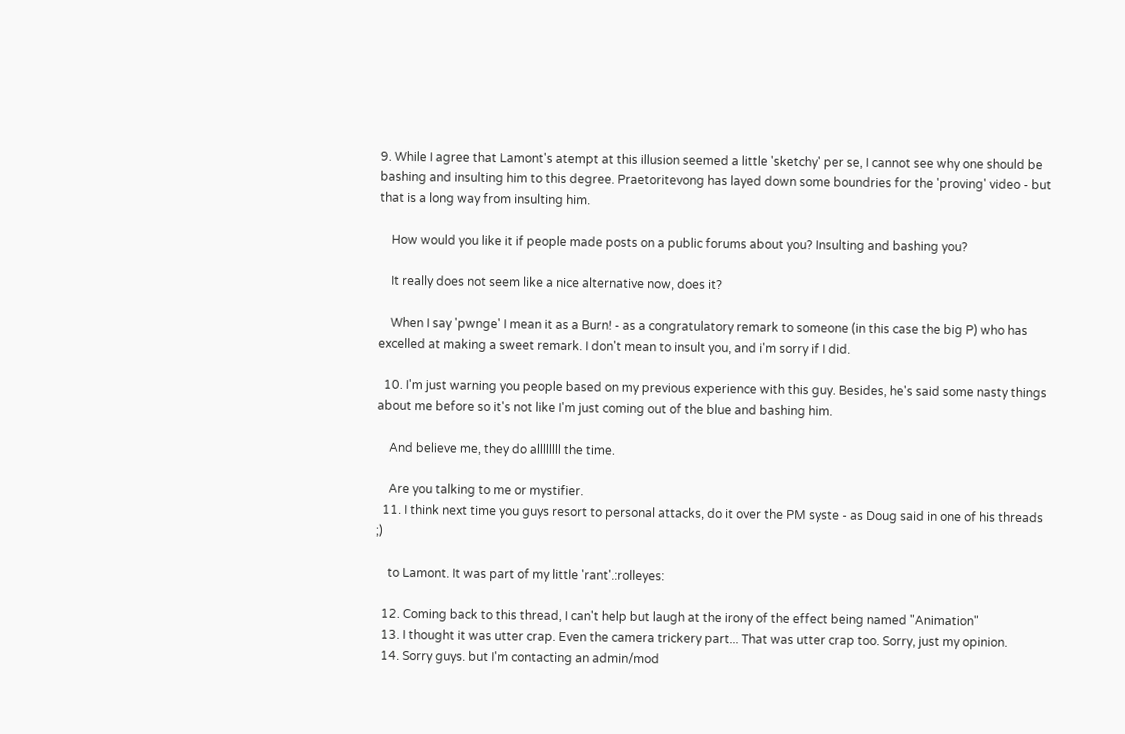9. While I agree that Lamont's atempt at this illusion seemed a little 'sketchy' per se, I cannot see why one should be bashing and insulting him to this degree. Praetoritevong has layed down some boundries for the 'proving' video - but that is a long way from insulting him.

    How would you like it if people made posts on a public forums about you? Insulting and bashing you?

    It really does not seem like a nice alternative now, does it?

    When I say 'pwnge' I mean it as a Burn! - as a congratulatory remark to someone (in this case the big P) who has excelled at making a sweet remark. I don't mean to insult you, and i'm sorry if I did.

  10. I'm just warning you people based on my previous experience with this guy. Besides, he's said some nasty things about me before so it's not like I'm just coming out of the blue and bashing him.

    And believe me, they do allllllll the time.

    Are you talking to me or mystifier.
  11. I think next time you guys resort to personal attacks, do it over the PM syste - as Doug said in one of his threads ;)

    to Lamont. It was part of my little 'rant'.:rolleyes:

  12. Coming back to this thread, I can't help but laugh at the irony of the effect being named "Animation"
  13. I thought it was utter crap. Even the camera trickery part... That was utter crap too. Sorry, just my opinion.
  14. Sorry guys. but I'm contacting an admin/mod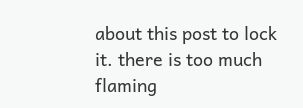about this post to lock it. there is too much flaming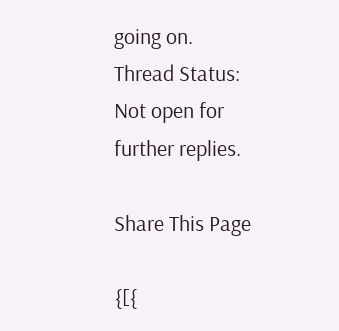going on.
Thread Status:
Not open for further replies.

Share This Page

{[{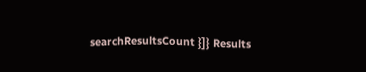searchResultsCount }]} Results